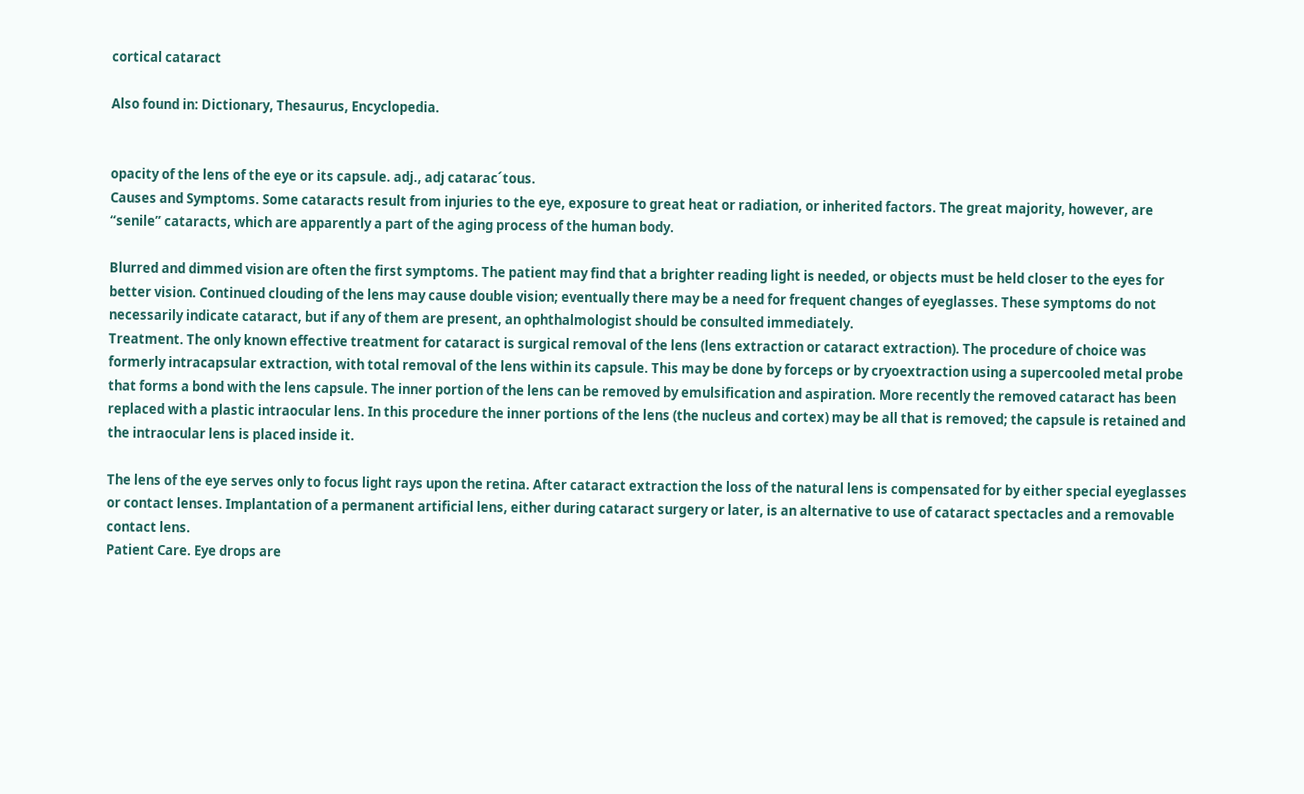cortical cataract

Also found in: Dictionary, Thesaurus, Encyclopedia.


opacity of the lens of the eye or its capsule. adj., adj catarac´tous.
Causes and Symptoms. Some cataracts result from injuries to the eye, exposure to great heat or radiation, or inherited factors. The great majority, however, are “senile” cataracts, which are apparently a part of the aging process of the human body.

Blurred and dimmed vision are often the first symptoms. The patient may find that a brighter reading light is needed, or objects must be held closer to the eyes for better vision. Continued clouding of the lens may cause double vision; eventually there may be a need for frequent changes of eyeglasses. These symptoms do not necessarily indicate cataract, but if any of them are present, an ophthalmologist should be consulted immediately.
Treatment. The only known effective treatment for cataract is surgical removal of the lens (lens extraction or cataract extraction). The procedure of choice was formerly intracapsular extraction, with total removal of the lens within its capsule. This may be done by forceps or by cryoextraction using a supercooled metal probe that forms a bond with the lens capsule. The inner portion of the lens can be removed by emulsification and aspiration. More recently the removed cataract has been replaced with a plastic intraocular lens. In this procedure the inner portions of the lens (the nucleus and cortex) may be all that is removed; the capsule is retained and the intraocular lens is placed inside it.

The lens of the eye serves only to focus light rays upon the retina. After cataract extraction the loss of the natural lens is compensated for by either special eyeglasses or contact lenses. Implantation of a permanent artificial lens, either during cataract surgery or later, is an alternative to use of cataract spectacles and a removable contact lens.
Patient Care. Eye drops are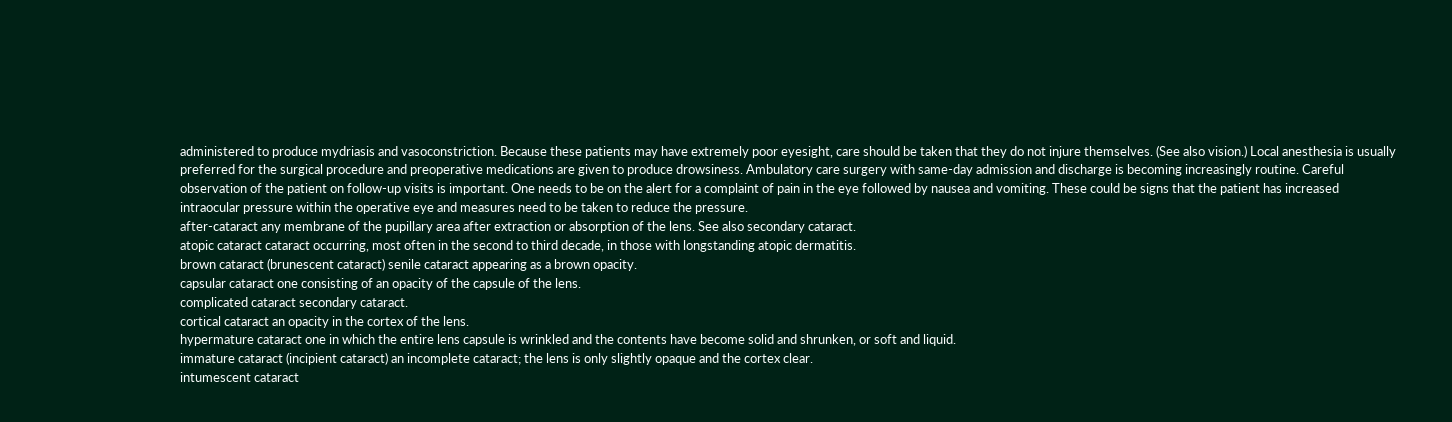administered to produce mydriasis and vasoconstriction. Because these patients may have extremely poor eyesight, care should be taken that they do not injure themselves. (See also vision.) Local anesthesia is usually preferred for the surgical procedure and preoperative medications are given to produce drowsiness. Ambulatory care surgery with same-day admission and discharge is becoming increasingly routine. Careful observation of the patient on follow-up visits is important. One needs to be on the alert for a complaint of pain in the eye followed by nausea and vomiting. These could be signs that the patient has increased intraocular pressure within the operative eye and measures need to be taken to reduce the pressure.
after-cataract any membrane of the pupillary area after extraction or absorption of the lens. See also secondary cataract.
atopic cataract cataract occurring, most often in the second to third decade, in those with longstanding atopic dermatitis.
brown cataract (brunescent cataract) senile cataract appearing as a brown opacity.
capsular cataract one consisting of an opacity of the capsule of the lens.
complicated cataract secondary cataract.
cortical cataract an opacity in the cortex of the lens.
hypermature cataract one in which the entire lens capsule is wrinkled and the contents have become solid and shrunken, or soft and liquid.
immature cataract (incipient cataract) an incomplete cataract; the lens is only slightly opaque and the cortex clear.
intumescent cataract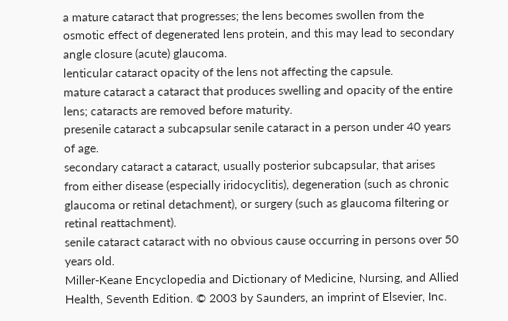a mature cataract that progresses; the lens becomes swollen from the osmotic effect of degenerated lens protein, and this may lead to secondary angle closure (acute) glaucoma.
lenticular cataract opacity of the lens not affecting the capsule.
mature cataract a cataract that produces swelling and opacity of the entire lens; cataracts are removed before maturity.
presenile cataract a subcapsular senile cataract in a person under 40 years of age.
secondary cataract a cataract, usually posterior subcapsular, that arises from either disease (especially iridocyclitis), degeneration (such as chronic glaucoma or retinal detachment), or surgery (such as glaucoma filtering or retinal reattachment).
senile cataract cataract with no obvious cause occurring in persons over 50 years old.
Miller-Keane Encyclopedia and Dictionary of Medicine, Nursing, and Allied Health, Seventh Edition. © 2003 by Saunders, an imprint of Elsevier, Inc.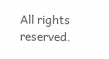All rights reserved.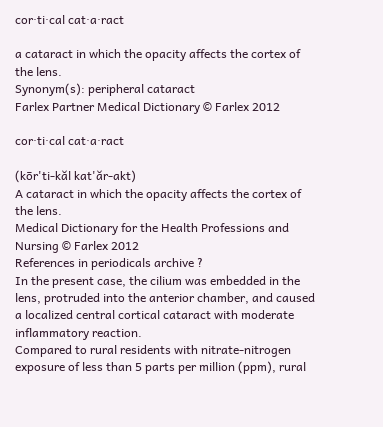cor·ti·cal cat·a·ract

a cataract in which the opacity affects the cortex of the lens.
Synonym(s): peripheral cataract
Farlex Partner Medical Dictionary © Farlex 2012

cor·ti·cal cat·a·ract

(kōr'ti-kăl kat'ăr-akt)
A cataract in which the opacity affects the cortex of the lens.
Medical Dictionary for the Health Professions and Nursing © Farlex 2012
References in periodicals archive ?
In the present case, the cilium was embedded in the lens, protruded into the anterior chamber, and caused a localized central cortical cataract with moderate inflammatory reaction.
Compared to rural residents with nitrate-nitrogen exposure of less than 5 parts per million (ppm), rural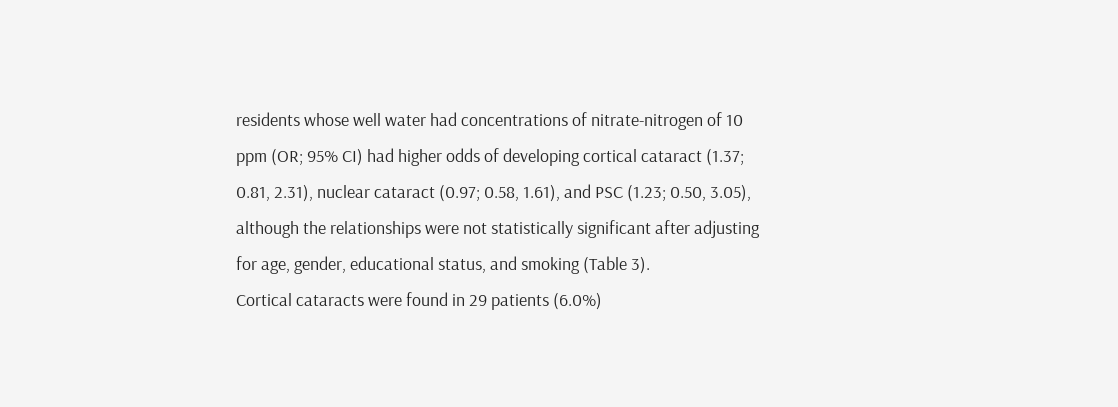residents whose well water had concentrations of nitrate-nitrogen of 10 ppm (OR; 95% CI) had higher odds of developing cortical cataract (1.37; 0.81, 2.31), nuclear cataract (0.97; 0.58, 1.61), and PSC (1.23; 0.50, 3.05), although the relationships were not statistically significant after adjusting for age, gender, educational status, and smoking (Table 3).
Cortical cataracts were found in 29 patients (6.0%)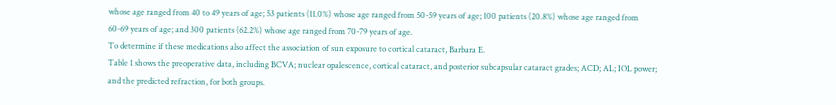whose age ranged from 40 to 49 years of age; 53 patients (11.0%) whose age ranged from 50-59 years of age; 100 patients (20.8%) whose age ranged from 60-69 years of age; and 300 patients (62.2%) whose age ranged from 70-79 years of age.
To determine if these medications also affect the association of sun exposure to cortical cataract, Barbara E.
Table 1 shows the preoperative data, including BCVA; nuclear opalescence, cortical cataract, and posterior subcapsular cataract grades; ACD; AL; IOL power; and the predicted refraction, for both groups.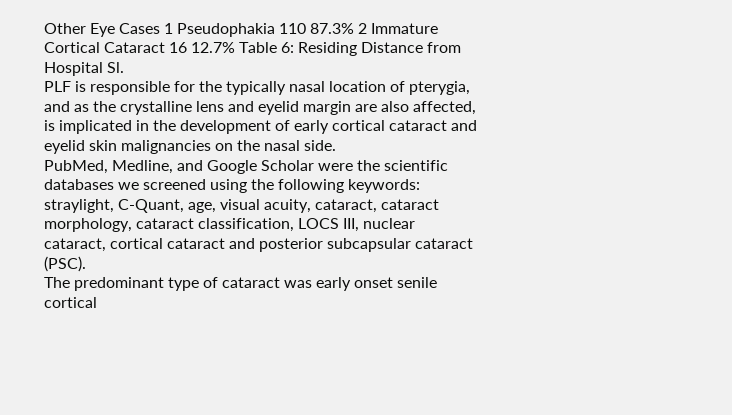Other Eye Cases 1 Pseudophakia 110 87.3% 2 Immature Cortical Cataract 16 12.7% Table 6: Residing Distance from Hospital Sl.
PLF is responsible for the typically nasal location of pterygia, and as the crystalline lens and eyelid margin are also affected, is implicated in the development of early cortical cataract and eyelid skin malignancies on the nasal side.
PubMed, Medline, and Google Scholar were the scientific databases we screened using the following keywords: straylight, C-Quant, age, visual acuity, cataract, cataract morphology, cataract classification, LOCS III, nuclear cataract, cortical cataract and posterior subcapsular cataract (PSC).
The predominant type of cataract was early onset senile cortical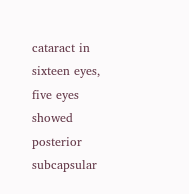cataract in sixteen eyes, five eyes showed posterior subcapsular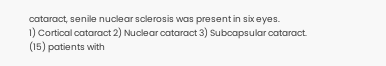cataract, senile nuclear sclerosis was present in six eyes.
1) Cortical cataract 2) Nuclear cataract 3) Subcapsular cataract.
(15) patients with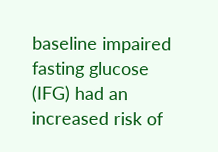baseline impaired fasting glucose (IFG) had an increased risk of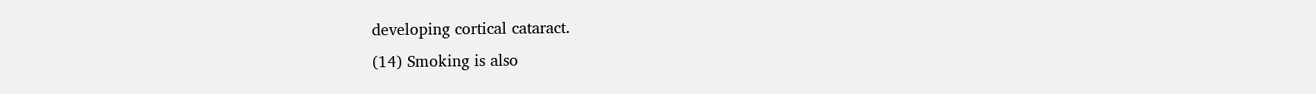developing cortical cataract.
(14) Smoking is also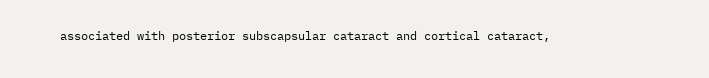associated with posterior subscapsular cataract and cortical cataract,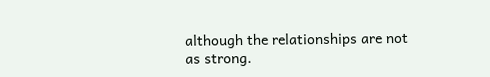although the relationships are not as strong.